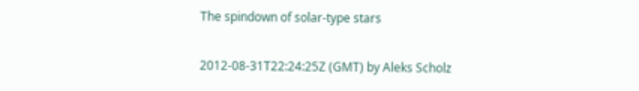The spindown of solar-type stars

2012-08-31T22:24:25Z (GMT) by Aleks Scholz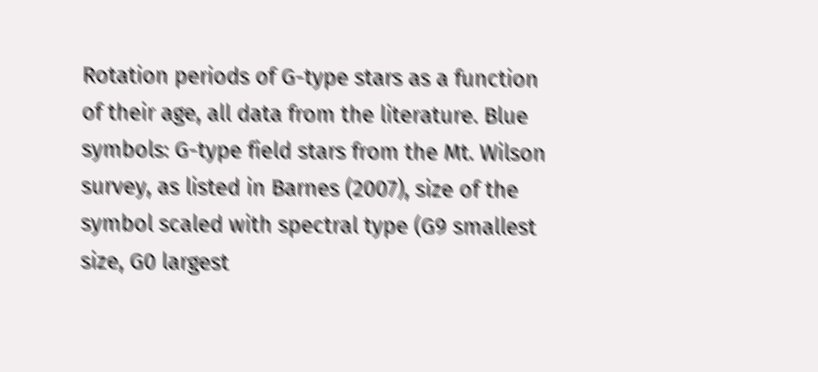Rotation periods of G-type stars as a function of their age, all data from the literature. Blue symbols: G-type field stars from the Mt. Wilson survey, as listed in Barnes (2007), size of the symbol scaled with spectral type (G9 smallest size, G0 largest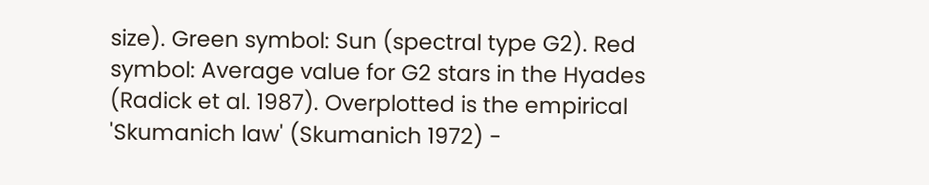size). Green symbol: Sun (spectral type G2). Red symbol: Average value for G2 stars in the Hyades (Radick et al. 1987). Overplotted is the empirical 'Skumanich law' (Skumanich 1972) -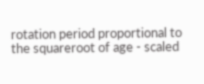rotation period proportional to the squareroot of age - scaled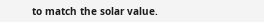to match the solar value.